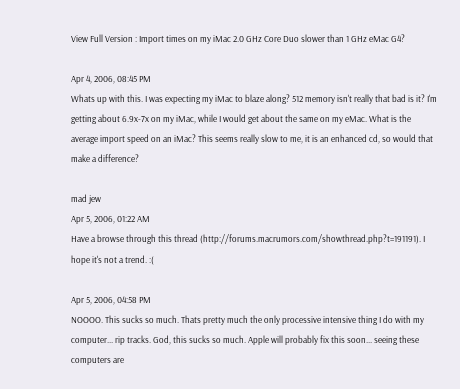View Full Version : Import times on my iMac 2.0 GHz Core Duo slower than 1 GHz eMac G4?

Apr 4, 2006, 08:45 PM
Whats up with this. I was expecting my iMac to blaze along? 512 memory isn't really that bad is it? I'm getting about 6.9x-7x on my iMac, while I would get about the same on my eMac. What is the average import speed on an iMac? This seems really slow to me, it is an enhanced cd, so would that make a difference?

mad jew
Apr 5, 2006, 01:22 AM
Have a browse through this thread (http://forums.macrumors.com/showthread.php?t=191191). I hope it's not a trend. :(

Apr 5, 2006, 04:58 PM
NOOOO. This sucks so much. Thats pretty much the only processive intensive thing I do with my computer... rip tracks. God, this sucks so much. Apple will probably fix this soon... seeing these computers are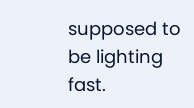supposed to be lighting fast.